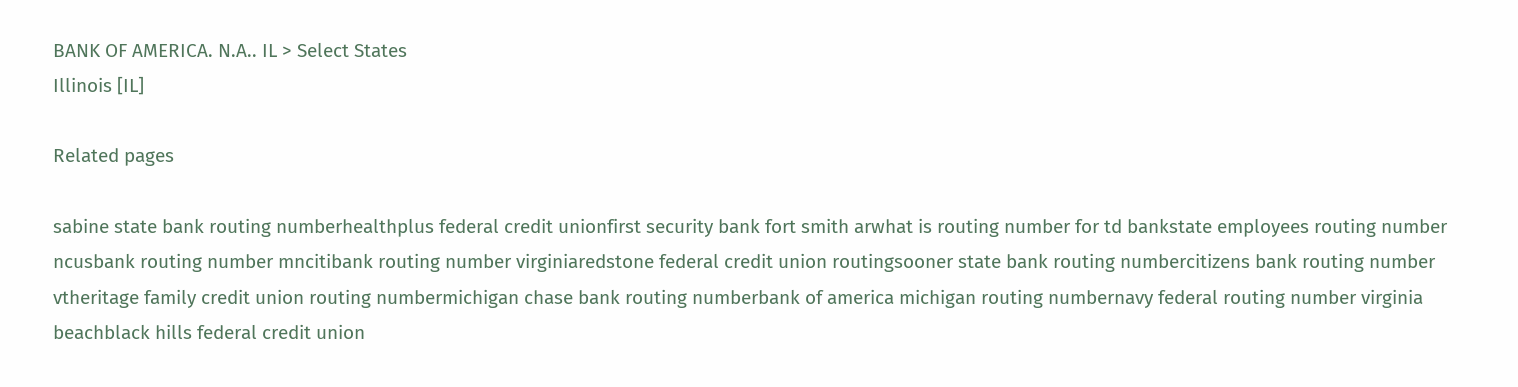BANK OF AMERICA. N.A.. IL > Select States
Illinois [IL]

Related pages

sabine state bank routing numberhealthplus federal credit unionfirst security bank fort smith arwhat is routing number for td bankstate employees routing number ncusbank routing number mncitibank routing number virginiaredstone federal credit union routingsooner state bank routing numbercitizens bank routing number vtheritage family credit union routing numbermichigan chase bank routing numberbank of america michigan routing numbernavy federal routing number virginia beachblack hills federal credit union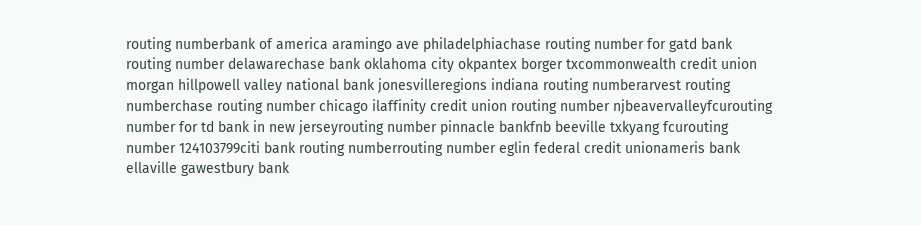routing numberbank of america aramingo ave philadelphiachase routing number for gatd bank routing number delawarechase bank oklahoma city okpantex borger txcommonwealth credit union morgan hillpowell valley national bank jonesvilleregions indiana routing numberarvest routing numberchase routing number chicago ilaffinity credit union routing number njbeavervalleyfcurouting number for td bank in new jerseyrouting number pinnacle bankfnb beeville txkyang fcurouting number 124103799citi bank routing numberrouting number eglin federal credit unionameris bank ellaville gawestbury bank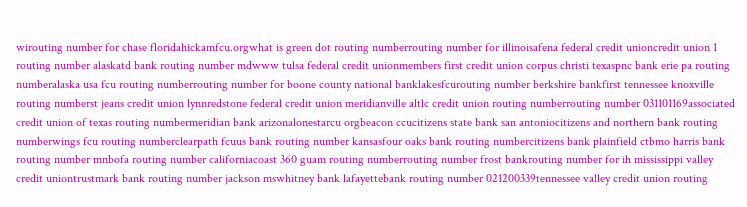wirouting number for chase floridahickamfcu.orgwhat is green dot routing numberrouting number for illinoisafena federal credit unioncredit union 1 routing number alaskatd bank routing number mdwww tulsa federal credit unionmembers first credit union corpus christi texaspnc bank erie pa routing numberalaska usa fcu routing numberrouting number for boone county national banklakesfcurouting number berkshire bankfirst tennessee knoxville routing numberst jeans credit union lynnredstone federal credit union meridianville altlc credit union routing numberrouting number 031101169associated credit union of texas routing numbermeridian bank arizonalonestarcu orgbeacon ccucitizens state bank san antoniocitizens and northern bank routing numberwings fcu routing numberclearpath fcuus bank routing number kansasfour oaks bank routing numbercitizens bank plainfield ctbmo harris bank routing number mnbofa routing number californiacoast 360 guam routing numberrouting number frost bankrouting number for ih mississippi valley credit uniontrustmark bank routing number jackson mswhitney bank lafayettebank routing number 021200339tennessee valley credit union routing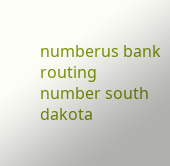numberus bank routing number south dakota